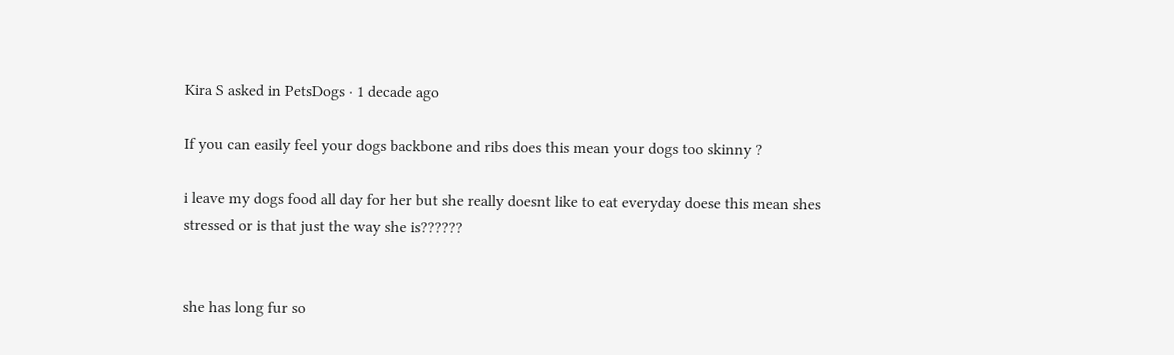Kira S asked in PetsDogs · 1 decade ago

If you can easily feel your dogs backbone and ribs does this mean your dogs too skinny ?

i leave my dogs food all day for her but she really doesnt like to eat everyday doese this mean shes stressed or is that just the way she is??????


she has long fur so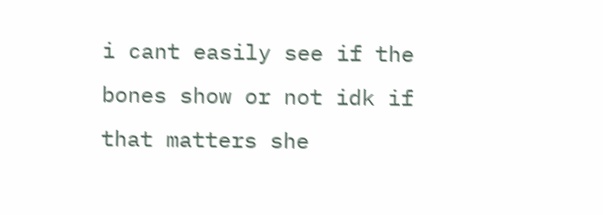i cant easily see if the bones show or not idk if that matters she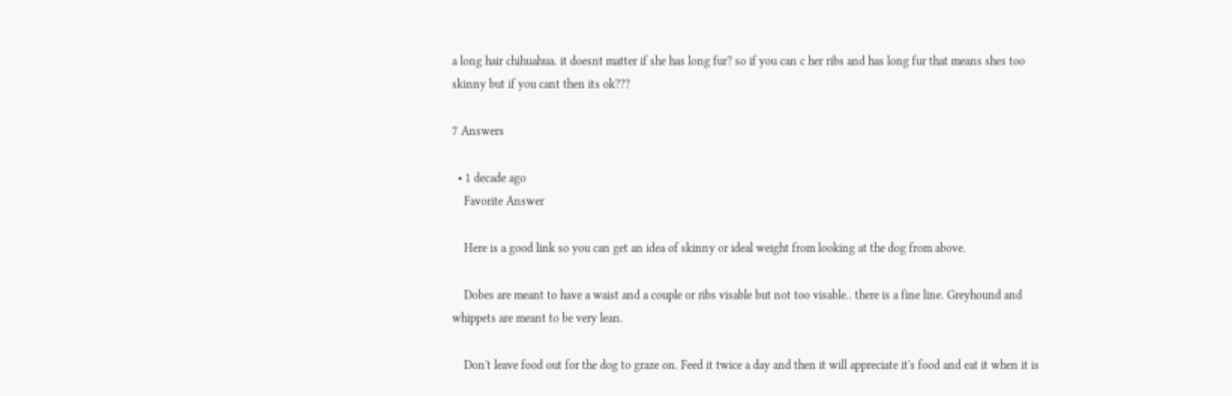a long hair chihuahua. it doesnt matter if she has long fur? so if you can c her ribs and has long fur that means shes too skinny but if you cant then its ok???

7 Answers

  • 1 decade ago
    Favorite Answer

    Here is a good link so you can get an idea of skinny or ideal weight from looking at the dog from above.

    Dobes are meant to have a waist and a couple or ribs visable but not too visable.. there is a fine line. Greyhound and whippets are meant to be very lean.

    Don't leave food out for the dog to graze on. Feed it twice a day and then it will appreciate it's food and eat it when it is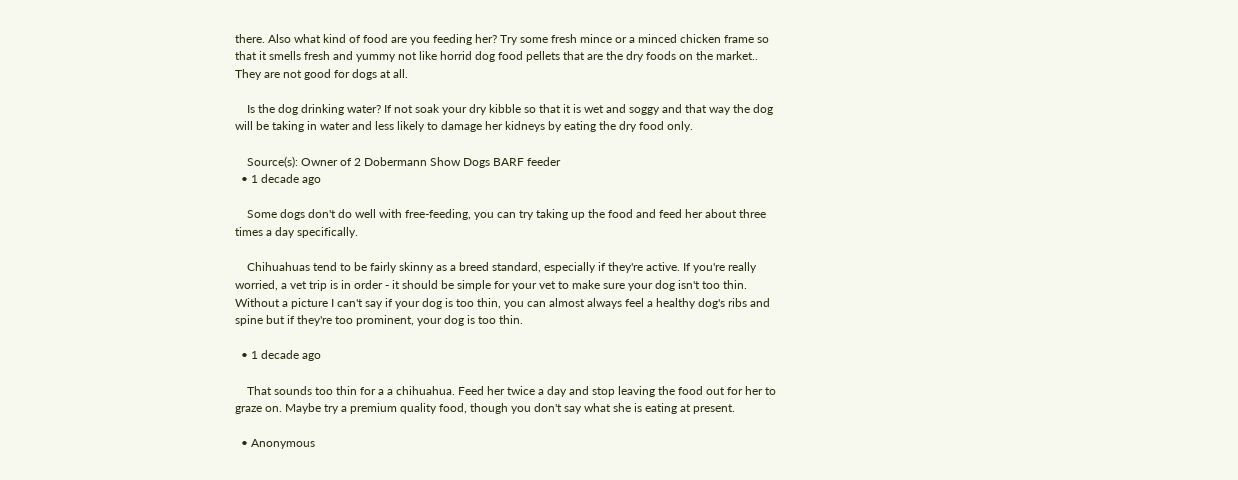there. Also what kind of food are you feeding her? Try some fresh mince or a minced chicken frame so that it smells fresh and yummy not like horrid dog food pellets that are the dry foods on the market.. They are not good for dogs at all.

    Is the dog drinking water? If not soak your dry kibble so that it is wet and soggy and that way the dog will be taking in water and less likely to damage her kidneys by eating the dry food only.

    Source(s): Owner of 2 Dobermann Show Dogs BARF feeder
  • 1 decade ago

    Some dogs don't do well with free-feeding, you can try taking up the food and feed her about three times a day specifically.

    Chihuahuas tend to be fairly skinny as a breed standard, especially if they're active. If you're really worried, a vet trip is in order - it should be simple for your vet to make sure your dog isn't too thin. Without a picture I can't say if your dog is too thin, you can almost always feel a healthy dog's ribs and spine but if they're too prominent, your dog is too thin.

  • 1 decade ago

    That sounds too thin for a a chihuahua. Feed her twice a day and stop leaving the food out for her to graze on. Maybe try a premium quality food, though you don't say what she is eating at present.

  • Anonymous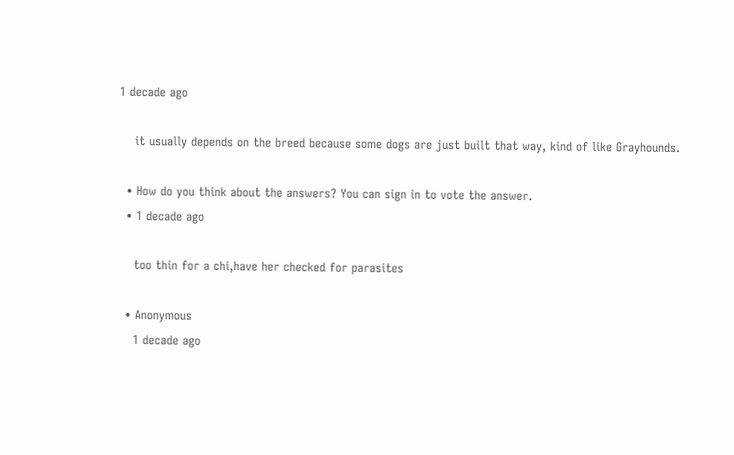1 decade ago

    it usually depends on the breed because some dogs are just built that way, kind of like Grayhounds.

  • How do you think about the answers? You can sign in to vote the answer.
  • 1 decade ago

    too thin for a chi,have her checked for parasites

  • Anonymous
    1 decade ago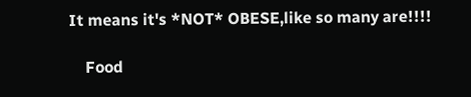It means it's *NOT* OBESE,like so many are!!!!

    Food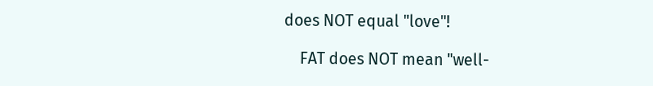does NOT equal "love"!

    FAT does NOT mean "well-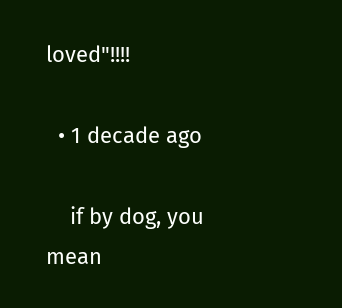loved"!!!!

  • 1 decade ago

    if by dog, you mean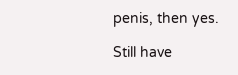penis, then yes.

Still have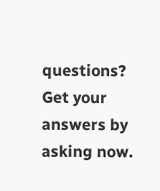questions? Get your answers by asking now.